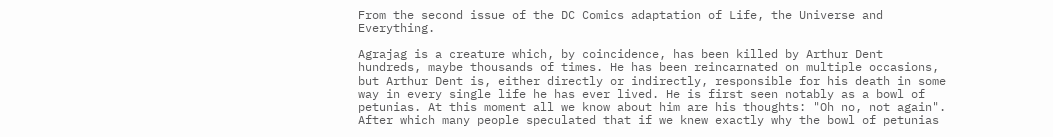From the second issue of the DC Comics adaptation of Life, the Universe and Everything.

Agrajag is a creature which, by coincidence, has been killed by Arthur Dent hundreds, maybe thousands of times. He has been reincarnated on multiple occasions, but Arthur Dent is, either directly or indirectly, responsible for his death in some way in every single life he has ever lived. He is first seen notably as a bowl of petunias. At this moment all we know about him are his thoughts: "Oh no, not again". After which many people speculated that if we knew exactly why the bowl of petunias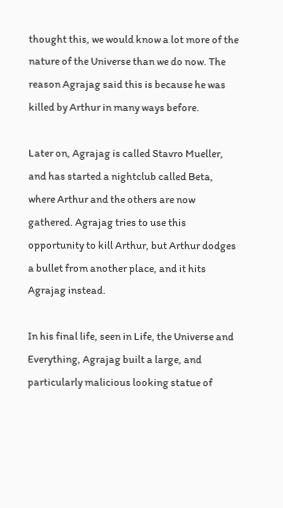thought this, we would know a lot more of the nature of the Universe than we do now. The reason Agrajag said this is because he was killed by Arthur in many ways before.

Later on, Agrajag is called Stavro Mueller, and has started a nightclub called Beta, where Arthur and the others are now gathered. Agrajag tries to use this opportunity to kill Arthur, but Arthur dodges a bullet from another place, and it hits Agrajag instead.

In his final life, seen in Life, the Universe and Everything, Agrajag built a large, and particularly malicious looking statue of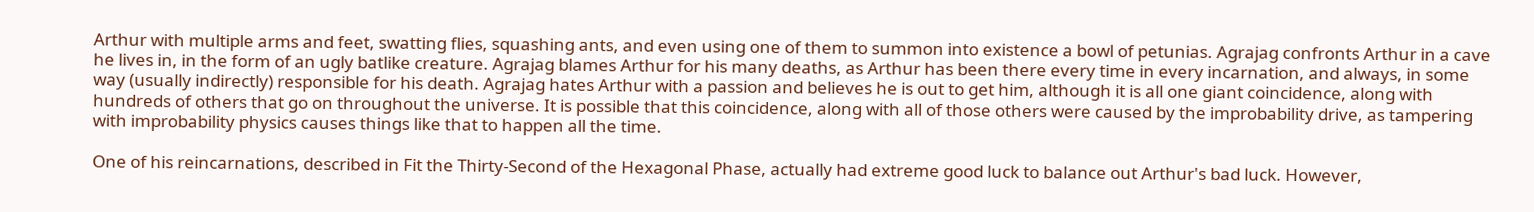Arthur with multiple arms and feet, swatting flies, squashing ants, and even using one of them to summon into existence a bowl of petunias. Agrajag confronts Arthur in a cave he lives in, in the form of an ugly batlike creature. Agrajag blames Arthur for his many deaths, as Arthur has been there every time in every incarnation, and always, in some way (usually indirectly) responsible for his death. Agrajag hates Arthur with a passion and believes he is out to get him, although it is all one giant coincidence, along with hundreds of others that go on throughout the universe. It is possible that this coincidence, along with all of those others were caused by the improbability drive, as tampering with improbability physics causes things like that to happen all the time.

One of his reincarnations, described in Fit the Thirty-Second of the Hexagonal Phase, actually had extreme good luck to balance out Arthur's bad luck. However,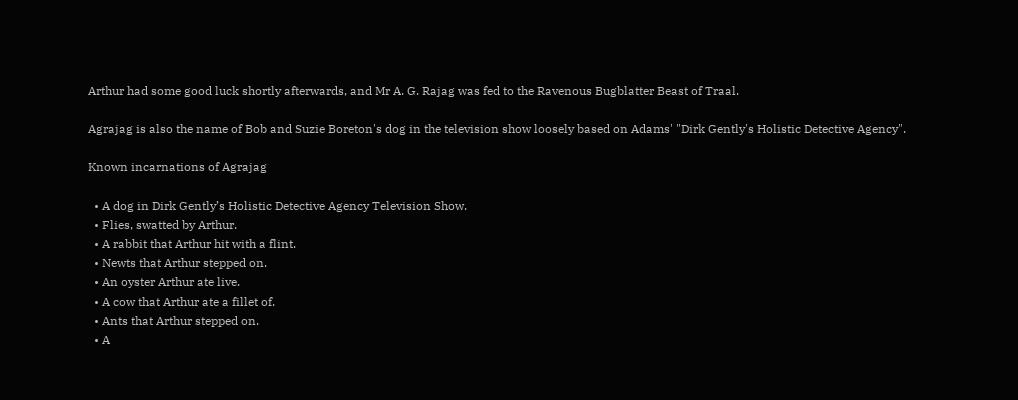Arthur had some good luck shortly afterwards, and Mr A. G. Rajag was fed to the Ravenous Bugblatter Beast of Traal.

Agrajag is also the name of Bob and Suzie Boreton's dog in the television show loosely based on Adams' "Dirk Gently's Holistic Detective Agency".

Known incarnations of Agrajag

  • A dog in Dirk Gently’s Holistic Detective Agency Television Show.
  • Flies, swatted by Arthur.
  • A rabbit that Arthur hit with a flint.
  • Newts that Arthur stepped on.
  • An oyster Arthur ate live.
  • A cow that Arthur ate a fillet of.
  • Ants that Arthur stepped on.
  • A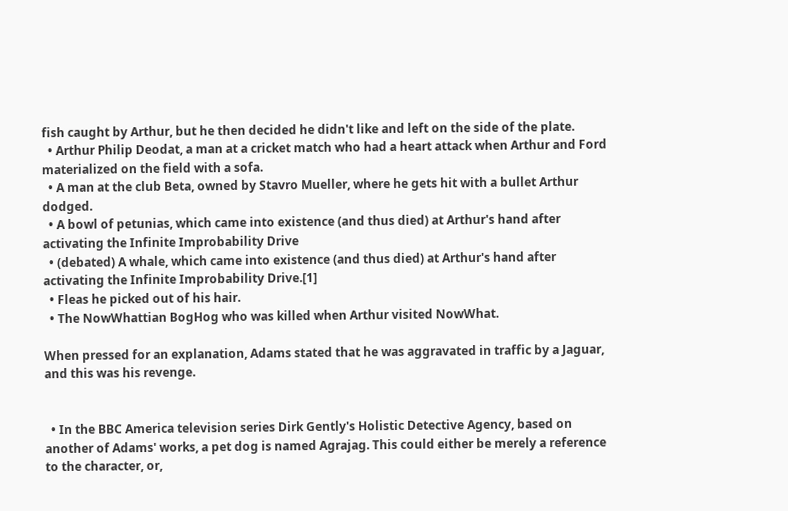fish caught by Arthur, but he then decided he didn't like and left on the side of the plate.
  • Arthur Philip Deodat, a man at a cricket match who had a heart attack when Arthur and Ford materialized on the field with a sofa.
  • A man at the club Beta, owned by Stavro Mueller, where he gets hit with a bullet Arthur dodged.
  • A bowl of petunias, which came into existence (and thus died) at Arthur's hand after activating the Infinite Improbability Drive
  • (debated) A whale, which came into existence (and thus died) at Arthur's hand after activating the Infinite Improbability Drive.[1]
  • Fleas he picked out of his hair.
  • The NowWhattian BogHog who was killed when Arthur visited NowWhat.

When pressed for an explanation, Adams stated that he was aggravated in traffic by a Jaguar, and this was his revenge.


  • In the BBC America television series Dirk Gently's Holistic Detective Agency, based on another of Adams' works, a pet dog is named Agrajag. This could either be merely a reference to the character, or,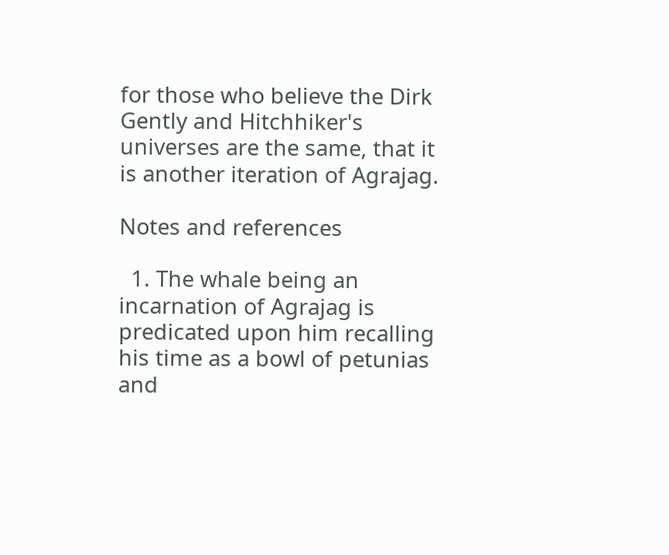for those who believe the Dirk Gently and Hitchhiker's universes are the same, that it is another iteration of Agrajag.

Notes and references

  1. The whale being an incarnation of Agrajag is predicated upon him recalling his time as a bowl of petunias and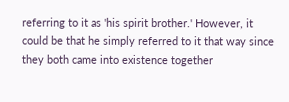referring to it as 'his spirit brother.' However, it could be that he simply referred to it that way since they both came into existence together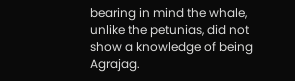bearing in mind the whale, unlike the petunias, did not show a knowledge of being Agrajag.